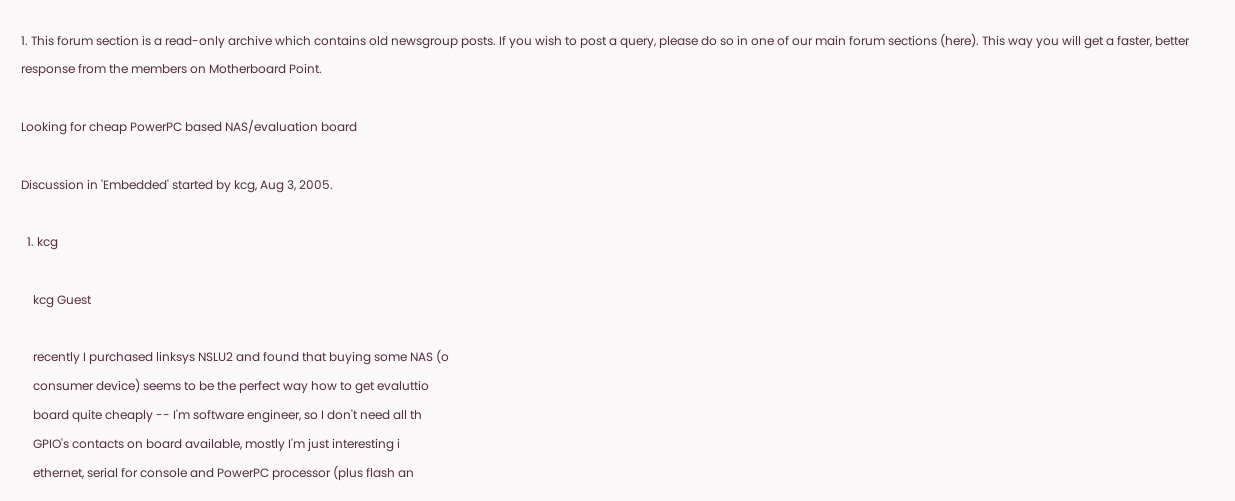1. This forum section is a read-only archive which contains old newsgroup posts. If you wish to post a query, please do so in one of our main forum sections (here). This way you will get a faster, better response from the members on Motherboard Point.

Looking for cheap PowerPC based NAS/evaluation board

Discussion in 'Embedded' started by kcg, Aug 3, 2005.

  1. kcg

    kcg Guest

    recently I purchased linksys NSLU2 and found that buying some NAS (o
    consumer device) seems to be the perfect way how to get evaluttio
    board quite cheaply -- I'm software engineer, so I don't need all th
    GPIO's contacts on board available, mostly I'm just interesting i
    ethernet, serial for console and PowerPC processor (plus flash an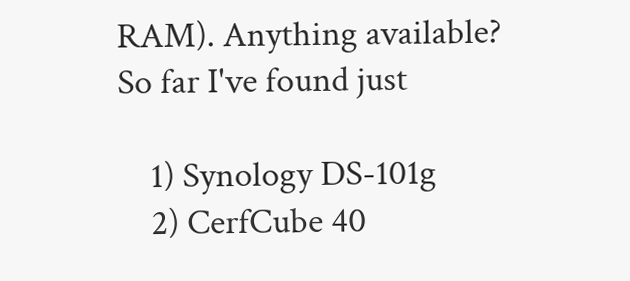RAM). Anything available? So far I've found just

    1) Synology DS-101g
    2) CerfCube 40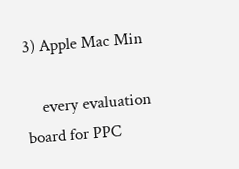3) Apple Mac Min

    every evaluation board for PPC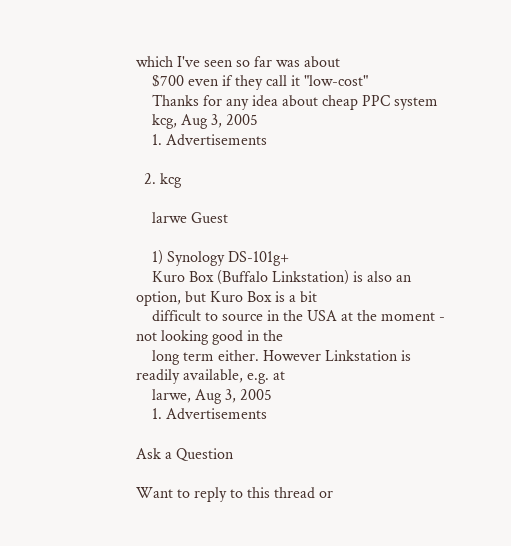which I've seen so far was about
    $700 even if they call it "low-cost"
    Thanks for any idea about cheap PPC system
    kcg, Aug 3, 2005
    1. Advertisements

  2. kcg

    larwe Guest

    1) Synology DS-101g+
    Kuro Box (Buffalo Linkstation) is also an option, but Kuro Box is a bit
    difficult to source in the USA at the moment - not looking good in the
    long term either. However Linkstation is readily available, e.g. at
    larwe, Aug 3, 2005
    1. Advertisements

Ask a Question

Want to reply to this thread or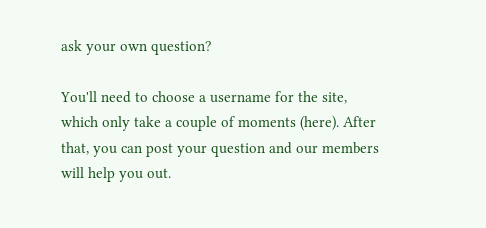ask your own question?

You'll need to choose a username for the site, which only take a couple of moments (here). After that, you can post your question and our members will help you out.